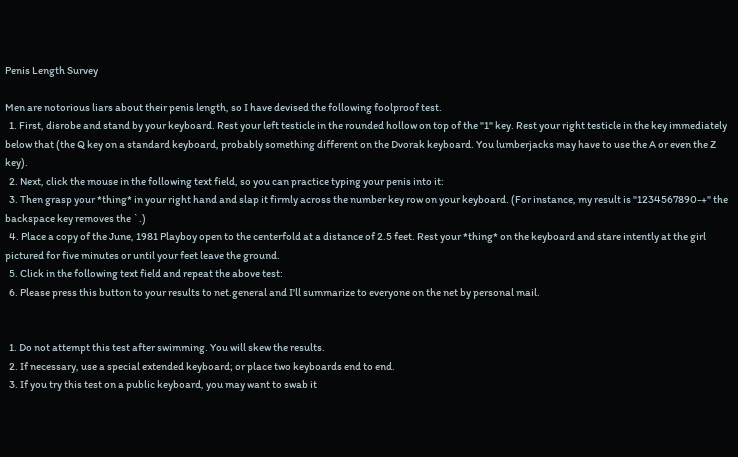Penis Length Survey

Men are notorious liars about their penis length, so I have devised the following foolproof test.
  1. First, disrobe and stand by your keyboard. Rest your left testicle in the rounded hollow on top of the "1" key. Rest your right testicle in the key immediately below that (the Q key on a standard keyboard, probably something different on the Dvorak keyboard. You lumberjacks may have to use the A or even the Z key).
  2. Next, click the mouse in the following text field, so you can practice typing your penis into it:
  3. Then grasp your *thing* in your right hand and slap it firmly across the number key row on your keyboard. (For instance, my result is "1234567890-+" the backspace key removes the `.)
  4. Place a copy of the June, 1981 Playboy open to the centerfold at a distance of 2.5 feet. Rest your *thing* on the keyboard and stare intently at the girl pictured for five minutes or until your feet leave the ground.
  5. Click in the following text field and repeat the above test:
  6. Please press this button to your results to net.general and I'll summarize to everyone on the net by personal mail.


  1. Do not attempt this test after swimming. You will skew the results.
  2. If necessary, use a special extended keyboard; or place two keyboards end to end.
  3. If you try this test on a public keyboard, you may want to swab it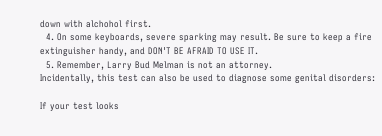down with alchohol first.
  4. On some keyboards, severe sparking may result. Be sure to keep a fire extinguisher handy, and DON'T BE AFRAID TO USE IT.
  5. Remember, Larry Bud Melman is not an attorney.
Incidentally, this test can also be used to diagnose some genital disorders:

If your test looks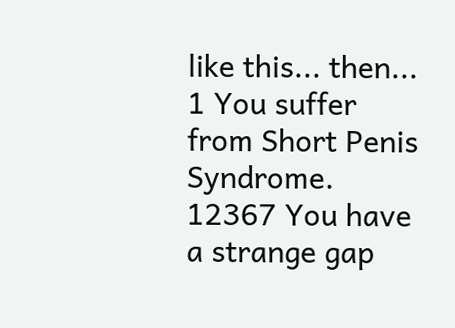like this... then...
1 You suffer from Short Penis Syndrome.
12367 You have a strange gap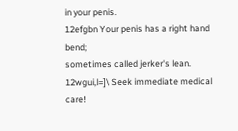in your penis.
12efgbn Your penis has a right hand bend;
sometimes called jerker's lean.
12wgui,l=]\ Seek immediate medical care!